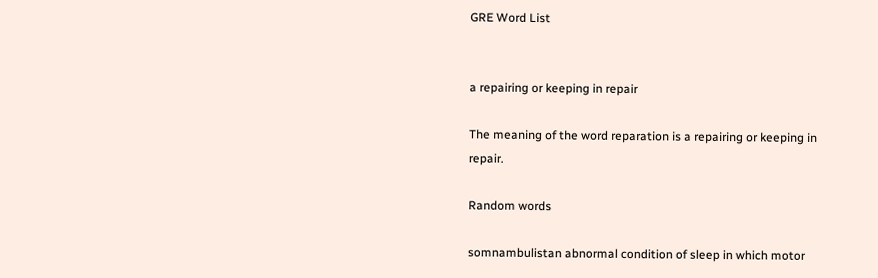GRE Word List


a repairing or keeping in repair

The meaning of the word reparation is a repairing or keeping in repair.

Random words

somnambulistan abnormal condition of sleep in which motor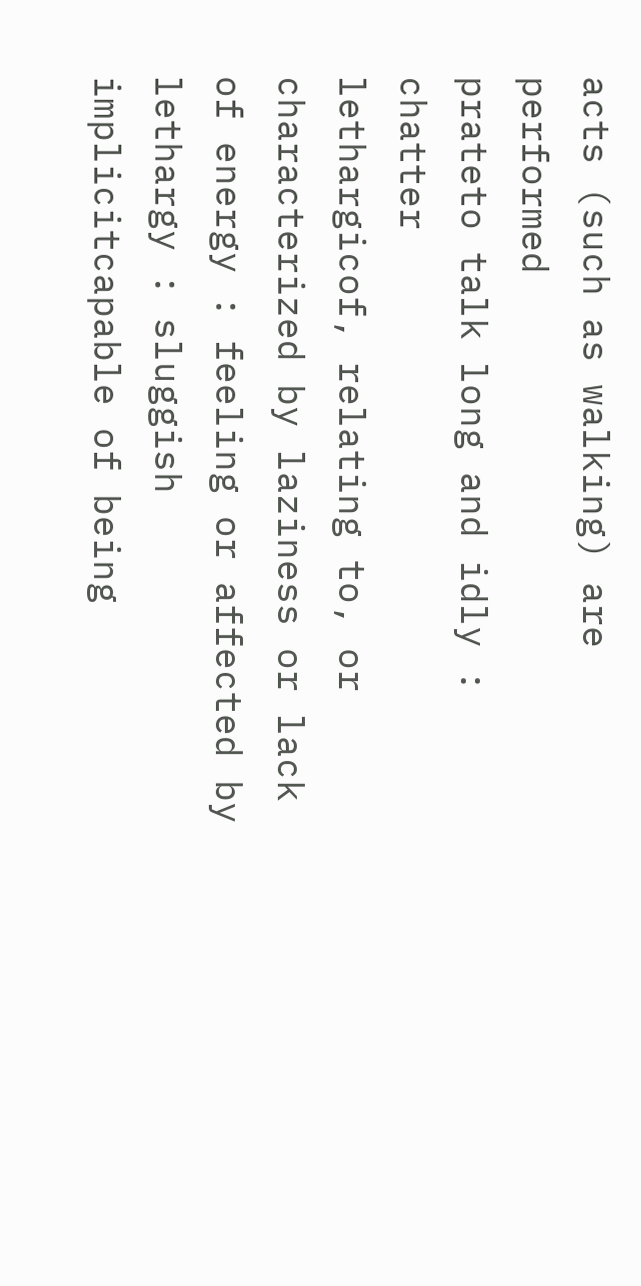acts (such as walking) are performed
prateto talk long and idly : chatter
lethargicof, relating to, or characterized by laziness or lack of energy : feeling or affected by lethargy : sluggish
implicitcapable of being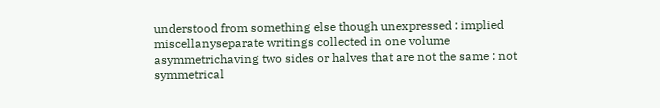understood from something else though unexpressed : implied
miscellanyseparate writings collected in one volume
asymmetrichaving two sides or halves that are not the same : not symmetrical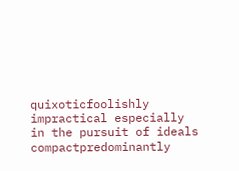quixoticfoolishly impractical especially in the pursuit of ideals
compactpredominantly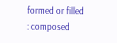formed or filled : composed